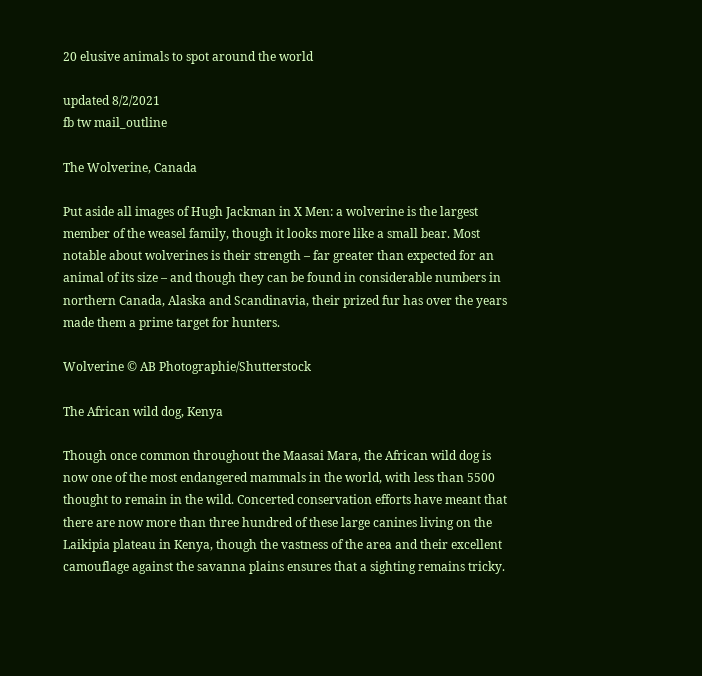20 elusive animals to spot around the world

updated 8/2/2021
fb tw mail_outline

The Wolverine, Canada

Put aside all images of Hugh Jackman in X Men: a wolverine is the largest member of the weasel family, though it looks more like a small bear. Most notable about wolverines is their strength – far greater than expected for an animal of its size – and though they can be found in considerable numbers in northern Canada, Alaska and Scandinavia, their prized fur has over the years made them a prime target for hunters.

Wolverine © AB Photographie/Shutterstock

The African wild dog, Kenya

Though once common throughout the Maasai Mara, the African wild dog is now one of the most endangered mammals in the world, with less than 5500 thought to remain in the wild. Concerted conservation efforts have meant that there are now more than three hundred of these large canines living on the Laikipia plateau in Kenya, though the vastness of the area and their excellent camouflage against the savanna plains ensures that a sighting remains tricky.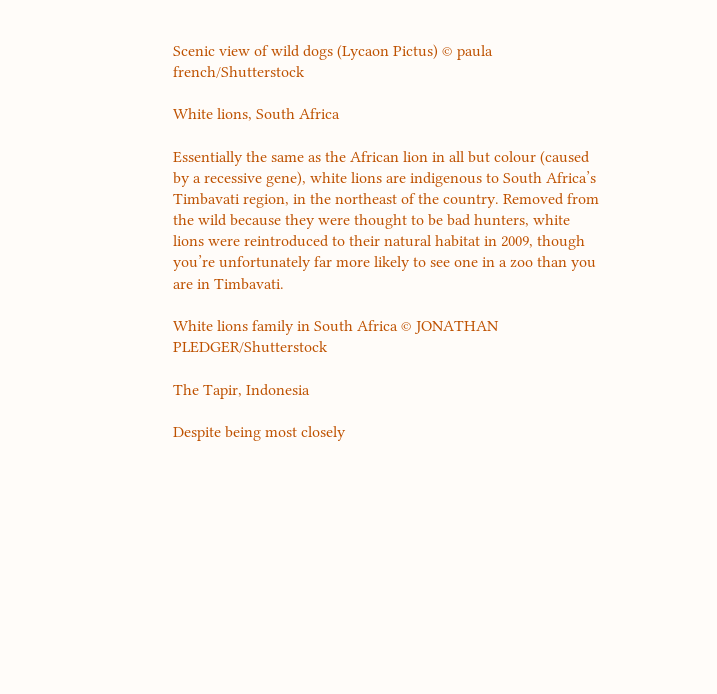Scenic view of wild dogs (Lycaon Pictus) © paula french/Shutterstock

White lions, South Africa

Essentially the same as the African lion in all but colour (caused by a recessive gene), white lions are indigenous to South Africa’s Timbavati region, in the northeast of the country. Removed from the wild because they were thought to be bad hunters, white lions were reintroduced to their natural habitat in 2009, though you’re unfortunately far more likely to see one in a zoo than you are in Timbavati.

White lions family in South Africa © JONATHAN PLEDGER/Shutterstock

The Tapir, Indonesia

Despite being most closely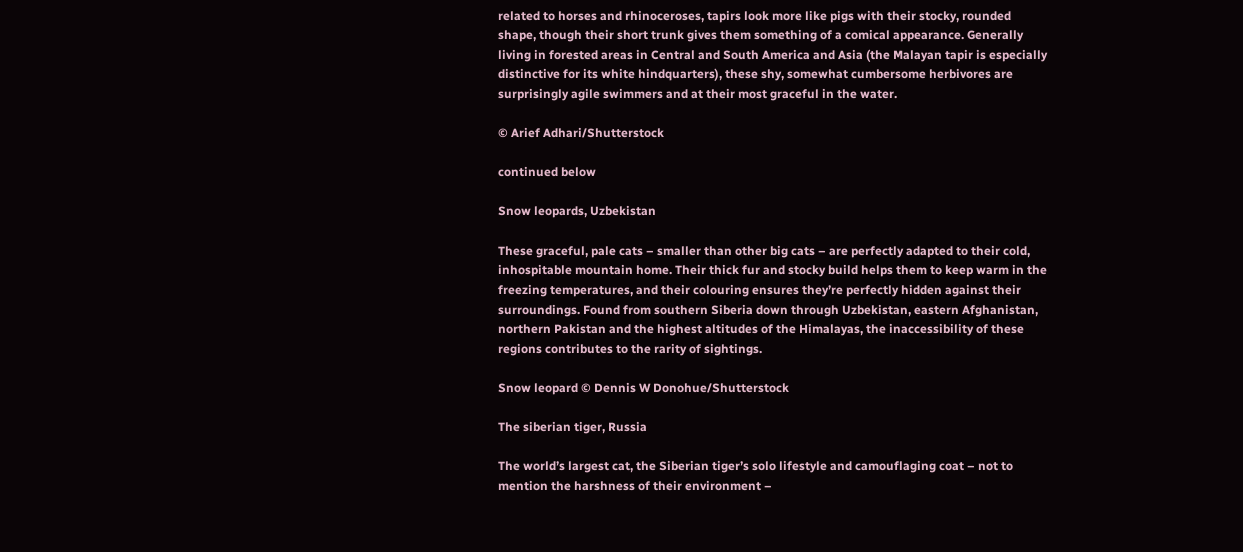related to horses and rhinoceroses, tapirs look more like pigs with their stocky, rounded shape, though their short trunk gives them something of a comical appearance. Generally living in forested areas in Central and South America and Asia (the Malayan tapir is especially distinctive for its white hindquarters), these shy, somewhat cumbersome herbivores are surprisingly agile swimmers and at their most graceful in the water.

© Arief Adhari/Shutterstock

continued below

Snow leopards, Uzbekistan

These graceful, pale cats – smaller than other big cats – are perfectly adapted to their cold, inhospitable mountain home. Their thick fur and stocky build helps them to keep warm in the freezing temperatures, and their colouring ensures they’re perfectly hidden against their surroundings. Found from southern Siberia down through Uzbekistan, eastern Afghanistan, northern Pakistan and the highest altitudes of the Himalayas, the inaccessibility of these regions contributes to the rarity of sightings.

Snow leopard © Dennis W Donohue/Shutterstock

The siberian tiger, Russia

The world’s largest cat, the Siberian tiger’s solo lifestyle and camouflaging coat – not to mention the harshness of their environment –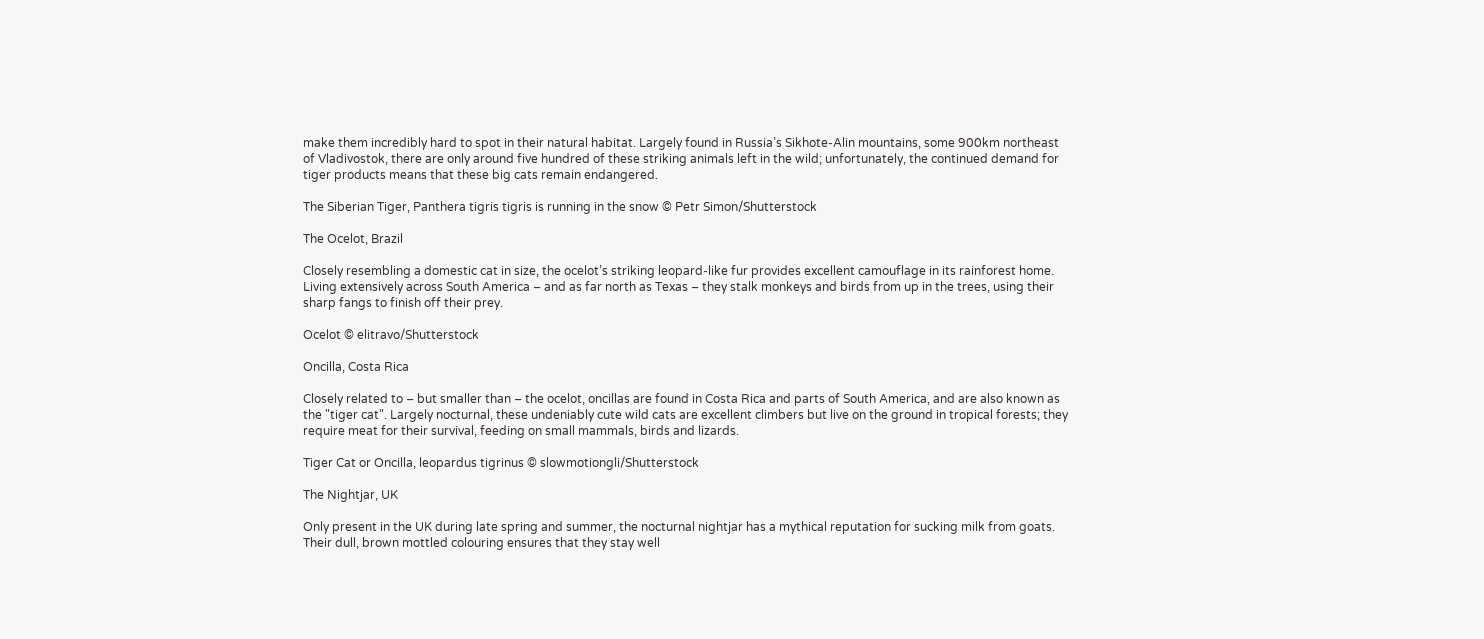make them incredibly hard to spot in their natural habitat. Largely found in Russia’s Sikhote-Alin mountains, some 900km northeast of Vladivostok, there are only around five hundred of these striking animals left in the wild; unfortunately, the continued demand for tiger products means that these big cats remain endangered.

The Siberian Tiger, Panthera tigris tigris is running in the snow © Petr Simon/Shutterstock

The Ocelot, Brazil

Closely resembling a domestic cat in size, the ocelot’s striking leopard-like fur provides excellent camouflage in its rainforest home. Living extensively across South America – and as far north as Texas – they stalk monkeys and birds from up in the trees, using their sharp fangs to finish off their prey.

Ocelot © elitravo/Shutterstock

Oncilla, Costa Rica

Closely related to – but smaller than – the ocelot, oncillas are found in Costa Rica and parts of South America, and are also known as the "tiger cat". Largely nocturnal, these undeniably cute wild cats are excellent climbers but live on the ground in tropical forests; they require meat for their survival, feeding on small mammals, birds and lizards.

Tiger Cat or Oncilla, leopardus tigrinus © slowmotiongli/Shutterstock

The Nightjar, UK

Only present in the UK during late spring and summer, the nocturnal nightjar has a mythical reputation for sucking milk from goats. Their dull, brown mottled colouring ensures that they stay well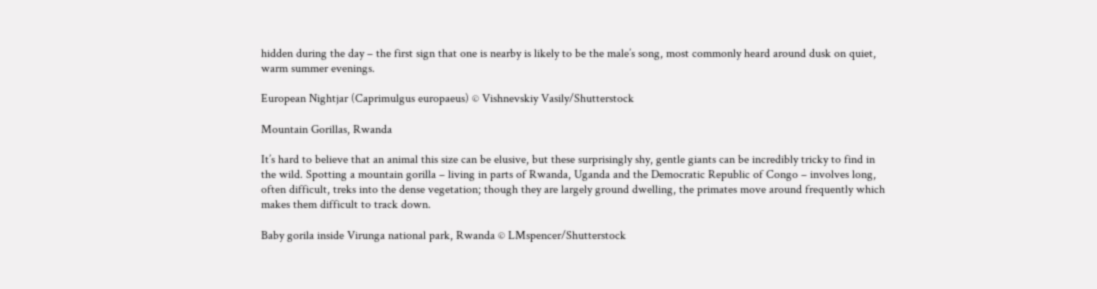hidden during the day – the first sign that one is nearby is likely to be the male’s song, most commonly heard around dusk on quiet, warm summer evenings.

European Nightjar (Caprimulgus europaeus) © Vishnevskiy Vasily/Shutterstock

Mountain Gorillas, Rwanda

It’s hard to believe that an animal this size can be elusive, but these surprisingly shy, gentle giants can be incredibly tricky to find in the wild. Spotting a mountain gorilla – living in parts of Rwanda, Uganda and the Democratic Republic of Congo – involves long, often difficult, treks into the dense vegetation; though they are largely ground dwelling, the primates move around frequently which makes them difficult to track down.

Baby gorila inside Virunga national park, Rwanda © LMspencer/Shutterstock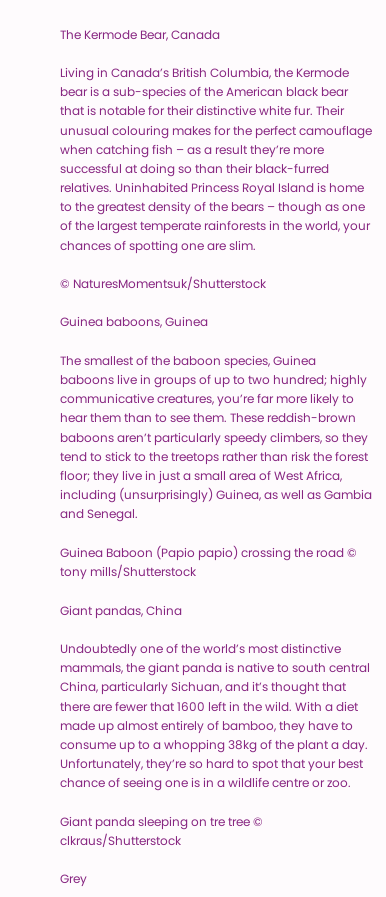The Kermode Bear, Canada

Living in Canada’s British Columbia, the Kermode bear is a sub-species of the American black bear that is notable for their distinctive white fur. Their unusual colouring makes for the perfect camouflage when catching fish – as a result they’re more successful at doing so than their black-furred relatives. Uninhabited Princess Royal Island is home to the greatest density of the bears – though as one of the largest temperate rainforests in the world, your chances of spotting one are slim.

© NaturesMomentsuk/Shutterstock

Guinea baboons, Guinea

The smallest of the baboon species, Guinea baboons live in groups of up to two hundred; highly communicative creatures, you’re far more likely to hear them than to see them. These reddish-brown baboons aren’t particularly speedy climbers, so they tend to stick to the treetops rather than risk the forest floor; they live in just a small area of West Africa, including (unsurprisingly) Guinea, as well as Gambia and Senegal.

Guinea Baboon (Papio papio) crossing the road © tony mills/Shutterstock

Giant pandas, China

Undoubtedly one of the world’s most distinctive mammals, the giant panda is native to south central China, particularly Sichuan, and it’s thought that there are fewer that 1600 left in the wild. With a diet made up almost entirely of bamboo, they have to consume up to a whopping 38kg of the plant a day. Unfortunately, they’re so hard to spot that your best chance of seeing one is in a wildlife centre or zoo.

Giant panda sleeping on tre tree © clkraus/Shutterstock

Grey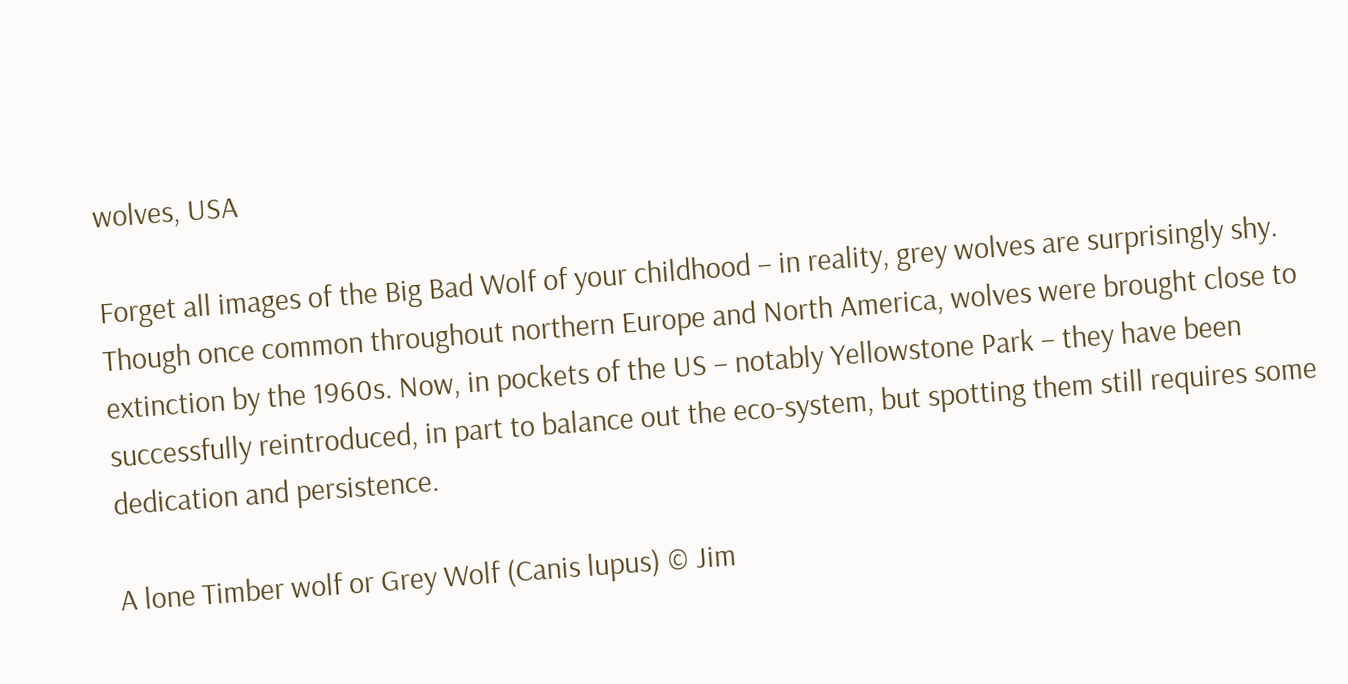wolves, USA

Forget all images of the Big Bad Wolf of your childhood – in reality, grey wolves are surprisingly shy. Though once common throughout northern Europe and North America, wolves were brought close to extinction by the 1960s. Now, in pockets of the US – notably Yellowstone Park – they have been successfully reintroduced, in part to balance out the eco-system, but spotting them still requires some dedication and persistence.

A lone Timber wolf or Grey Wolf (Canis lupus) © Jim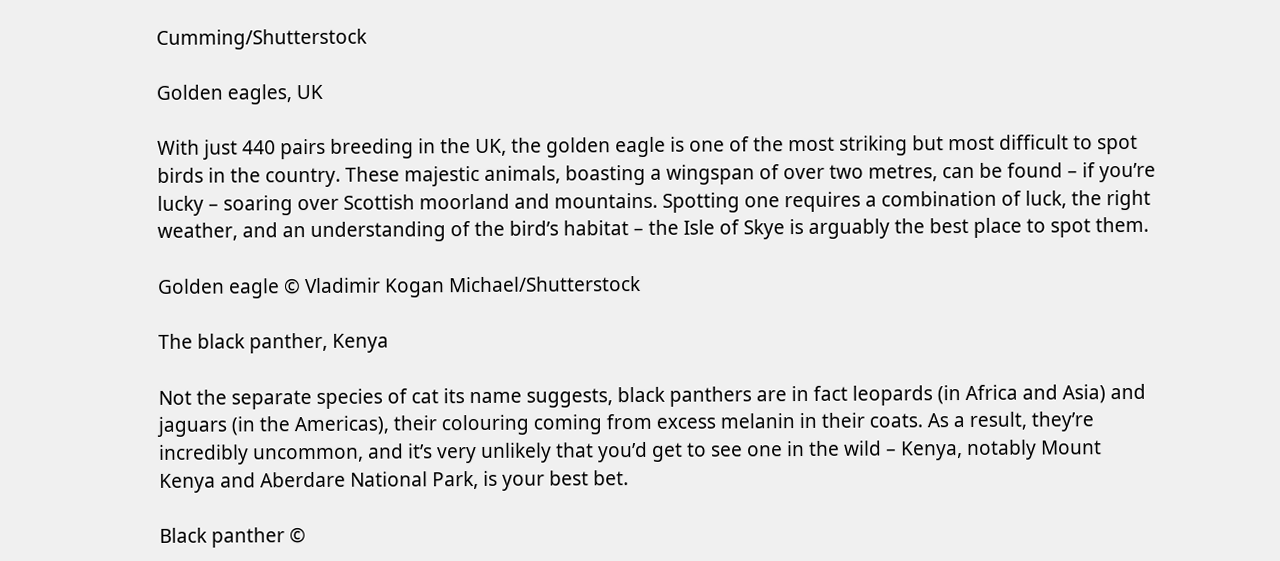Cumming/Shutterstock

Golden eagles, UK

With just 440 pairs breeding in the UK, the golden eagle is one of the most striking but most difficult to spot birds in the country. These majestic animals, boasting a wingspan of over two metres, can be found – if you’re lucky – soaring over Scottish moorland and mountains. Spotting one requires a combination of luck, the right weather, and an understanding of the bird’s habitat – the Isle of Skye is arguably the best place to spot them.

Golden eagle © Vladimir Kogan Michael/Shutterstock

The black panther, Kenya

Not the separate species of cat its name suggests, black panthers are in fact leopards (in Africa and Asia) and jaguars (in the Americas), their colouring coming from excess melanin in their coats. As a result, they’re incredibly uncommon, and it’s very unlikely that you’d get to see one in the wild – Kenya, notably Mount Kenya and Aberdare National Park, is your best bet.

Black panther ©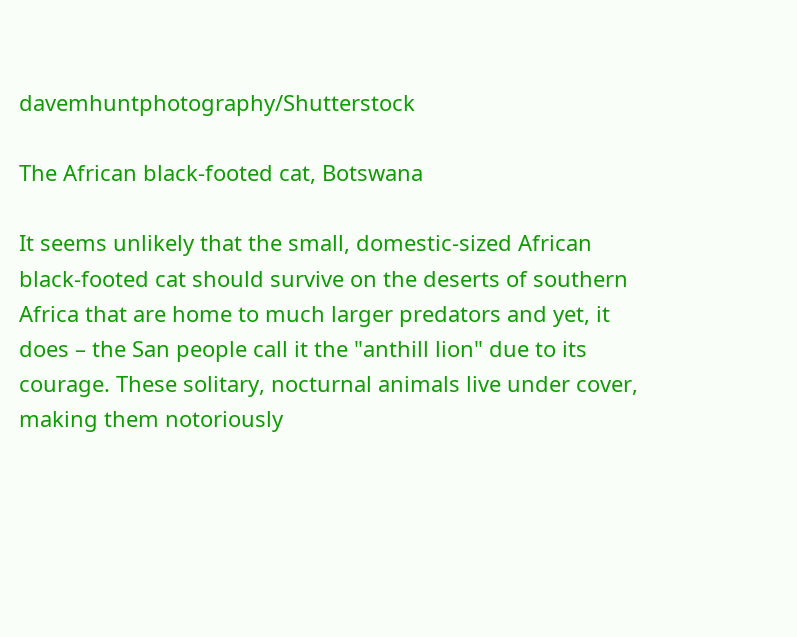davemhuntphotography/Shutterstock

The African black-footed cat, Botswana

It seems unlikely that the small, domestic-sized African black-footed cat should survive on the deserts of southern Africa that are home to much larger predators and yet, it does – the San people call it the "anthill lion" due to its courage. These solitary, nocturnal animals live under cover, making them notoriously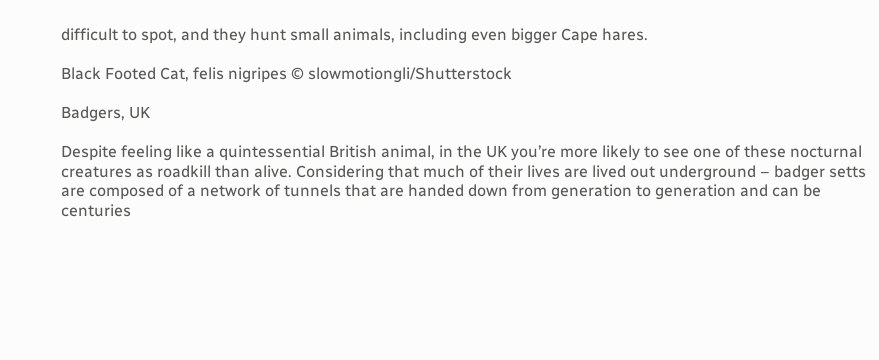difficult to spot, and they hunt small animals, including even bigger Cape hares.

Black Footed Cat, felis nigripes © slowmotiongli/Shutterstock

Badgers, UK

Despite feeling like a quintessential British animal, in the UK you’re more likely to see one of these nocturnal creatures as roadkill than alive. Considering that much of their lives are lived out underground – badger setts are composed of a network of tunnels that are handed down from generation to generation and can be centuries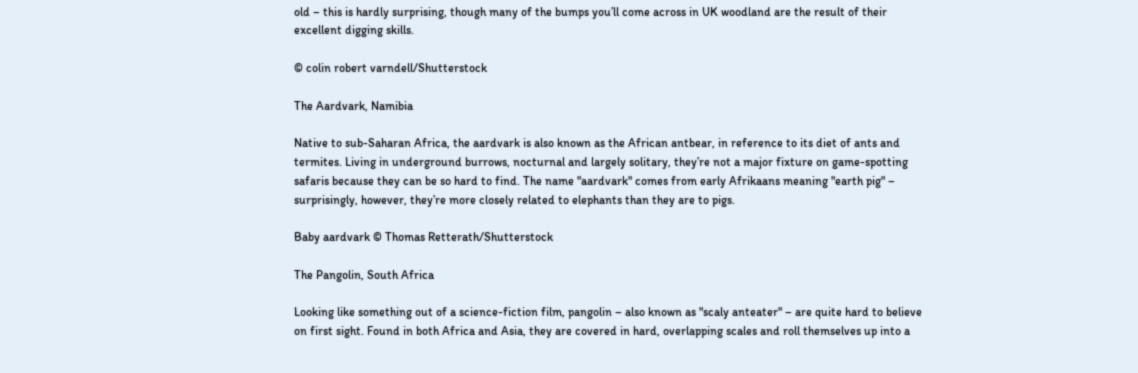old – this is hardly surprising, though many of the bumps you’ll come across in UK woodland are the result of their excellent digging skills.

© colin robert varndell/Shutterstock

The Aardvark, Namibia

Native to sub-Saharan Africa, the aardvark is also known as the African antbear, in reference to its diet of ants and termites. Living in underground burrows, nocturnal and largely solitary, they’re not a major fixture on game-spotting safaris because they can be so hard to find. The name "aardvark" comes from early Afrikaans meaning "earth pig" – surprisingly, however, they’re more closely related to elephants than they are to pigs.

Baby aardvark © Thomas Retterath/Shutterstock

The Pangolin, South Africa

Looking like something out of a science-fiction film, pangolin – also known as "scaly anteater" – are quite hard to believe on first sight. Found in both Africa and Asia, they are covered in hard, overlapping scales and roll themselves up into a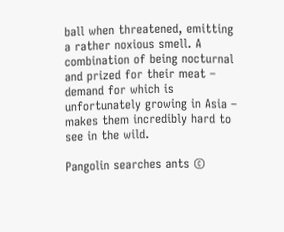ball when threatened, emitting a rather noxious smell. A combination of being nocturnal and prized for their meat – demand for which is unfortunately growing in Asia – makes them incredibly hard to see in the wild.

Pangolin searches ants ©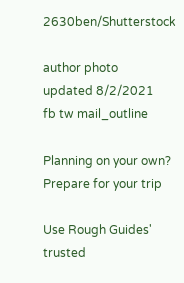2630ben/Shutterstock

author photo
updated 8/2/2021
fb tw mail_outline

Planning on your own? Prepare for your trip

Use Rough Guides' trusted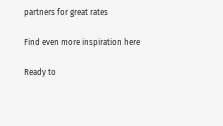partners for great rates

Find even more inspiration here

Ready to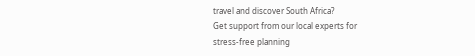travel and discover South Africa?
Get support from our local experts for
stress-free planning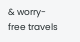& worry-free travels